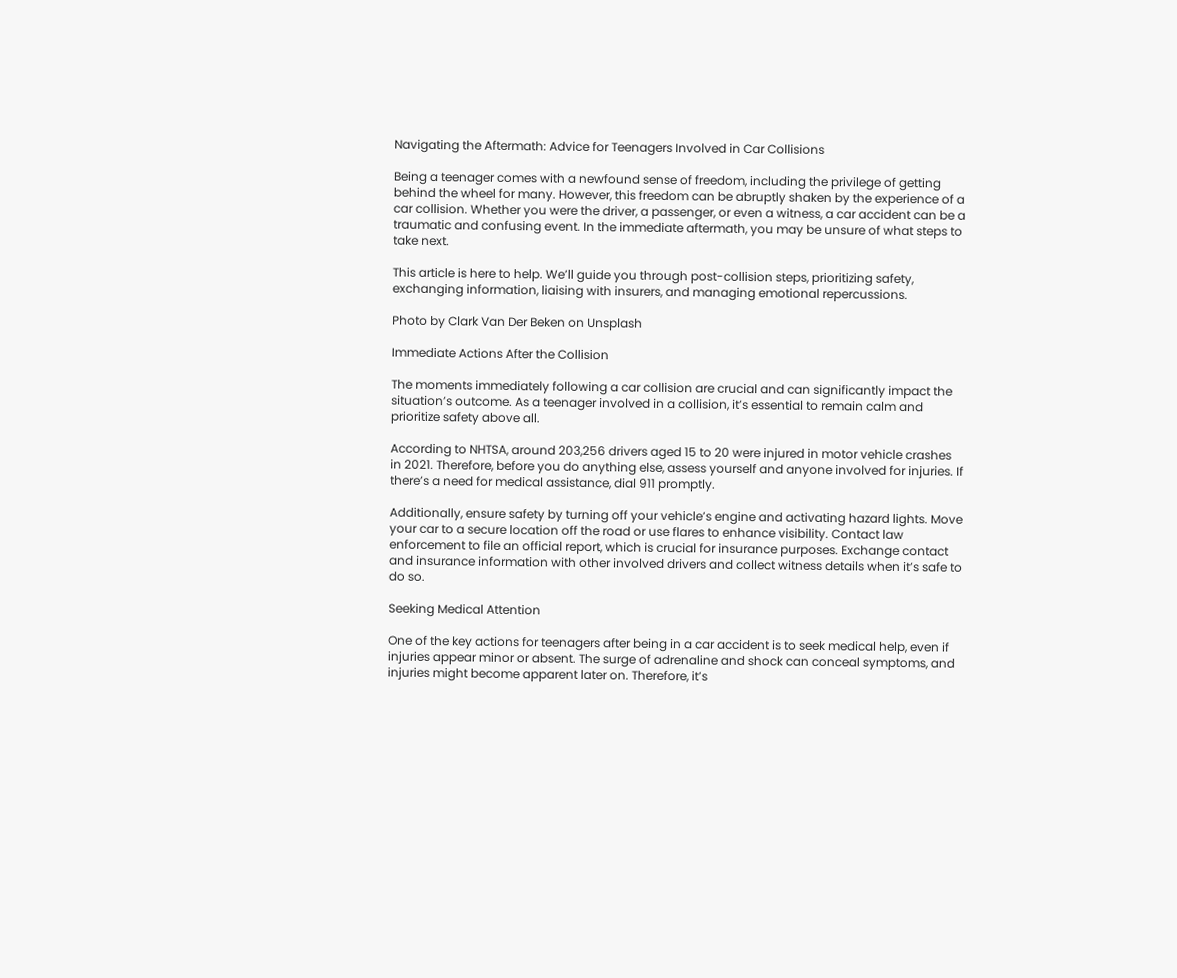Navigating the Aftermath: Advice for Teenagers Involved in Car Collisions

Being a teenager comes with a newfound sense of freedom, including the privilege of getting behind the wheel for many. However, this freedom can be abruptly shaken by the experience of a car collision. Whether you were the driver, a passenger, or even a witness, a car accident can be a traumatic and confusing event. In the immediate aftermath, you may be unsure of what steps to take next.

This article is here to help. We’ll guide you through post-collision steps, prioritizing safety, exchanging information, liaising with insurers, and managing emotional repercussions.

Photo by Clark Van Der Beken on Unsplash

Immediate Actions After the Collision

The moments immediately following a car collision are crucial and can significantly impact the situation’s outcome. As a teenager involved in a collision, it’s essential to remain calm and prioritize safety above all.

According to NHTSA, around 203,256 drivers aged 15 to 20 were injured in motor vehicle crashes in 2021. Therefore, before you do anything else, assess yourself and anyone involved for injuries. If there’s a need for medical assistance, dial 911 promptly.

Additionally, ensure safety by turning off your vehicle’s engine and activating hazard lights. Move your car to a secure location off the road or use flares to enhance visibility. Contact law enforcement to file an official report, which is crucial for insurance purposes. Exchange contact and insurance information with other involved drivers and collect witness details when it’s safe to do so.

Seeking Medical Attention

One of the key actions for teenagers after being in a car accident is to seek medical help, even if injuries appear minor or absent. The surge of adrenaline and shock can conceal symptoms, and injuries might become apparent later on. Therefore, it’s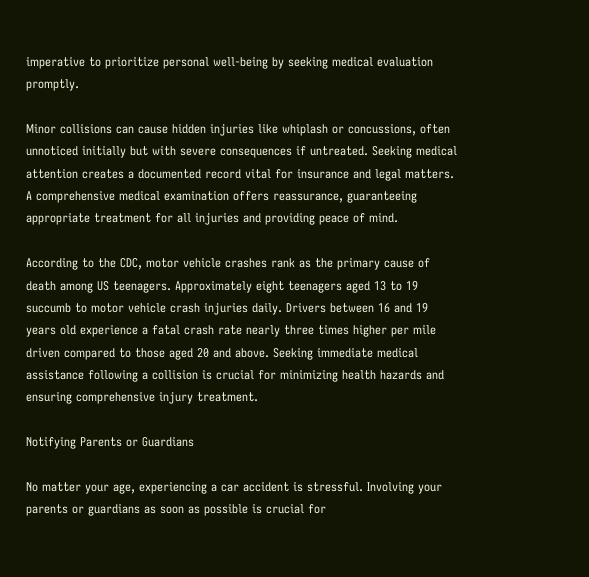imperative to prioritize personal well-being by seeking medical evaluation promptly.

Minor collisions can cause hidden injuries like whiplash or concussions, often unnoticed initially but with severe consequences if untreated. Seeking medical attention creates a documented record vital for insurance and legal matters. A comprehensive medical examination offers reassurance, guaranteeing appropriate treatment for all injuries and providing peace of mind.

According to the CDC, motor vehicle crashes rank as the primary cause of death among US teenagers. Approximately eight teenagers aged 13 to 19 succumb to motor vehicle crash injuries daily. Drivers between 16 and 19 years old experience a fatal crash rate nearly three times higher per mile driven compared to those aged 20 and above. Seeking immediate medical assistance following a collision is crucial for minimizing health hazards and ensuring comprehensive injury treatment.

Notifying Parents or Guardians

No matter your age, experiencing a car accident is stressful. Involving your parents or guardians as soon as possible is crucial for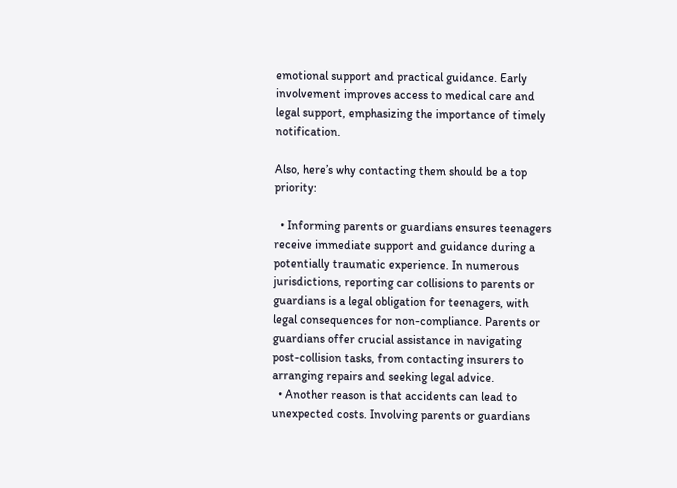emotional support and practical guidance. Early involvement improves access to medical care and legal support, emphasizing the importance of timely notification.

Also, here’s why contacting them should be a top priority:

  • Informing parents or guardians ensures teenagers receive immediate support and guidance during a potentially traumatic experience. In numerous jurisdictions, reporting car collisions to parents or guardians is a legal obligation for teenagers, with legal consequences for non-compliance. Parents or guardians offer crucial assistance in navigating post-collision tasks, from contacting insurers to arranging repairs and seeking legal advice.
  • Another reason is that accidents can lead to unexpected costs. Involving parents or guardians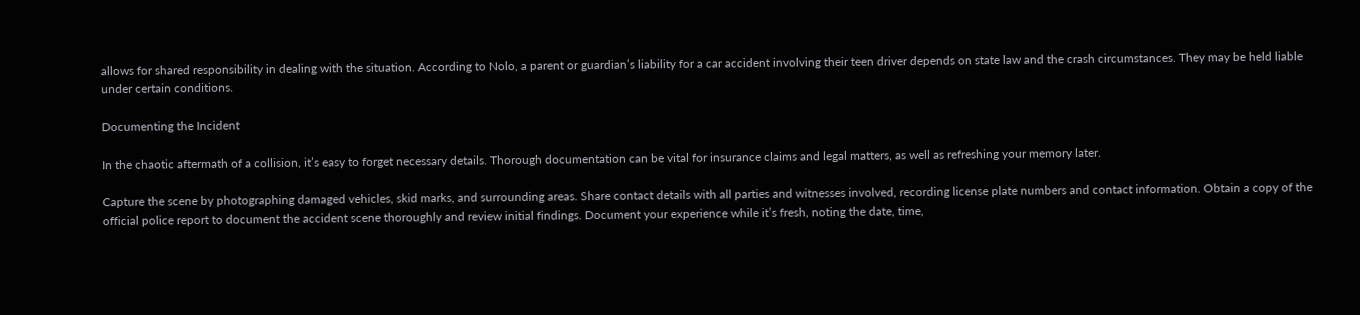allows for shared responsibility in dealing with the situation. According to Nolo, a parent or guardian’s liability for a car accident involving their teen driver depends on state law and the crash circumstances. They may be held liable under certain conditions.

Documenting the Incident

In the chaotic aftermath of a collision, it’s easy to forget necessary details. Thorough documentation can be vital for insurance claims and legal matters, as well as refreshing your memory later.

Capture the scene by photographing damaged vehicles, skid marks, and surrounding areas. Share contact details with all parties and witnesses involved, recording license plate numbers and contact information. Obtain a copy of the official police report to document the accident scene thoroughly and review initial findings. Document your experience while it’s fresh, noting the date, time,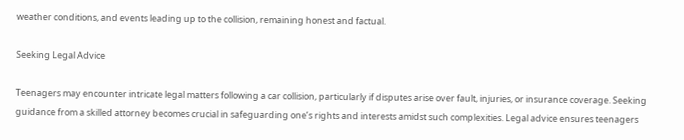weather conditions, and events leading up to the collision, remaining honest and factual.

Seeking Legal Advice

Teenagers may encounter intricate legal matters following a car collision, particularly if disputes arise over fault, injuries, or insurance coverage. Seeking guidance from a skilled attorney becomes crucial in safeguarding one’s rights and interests amidst such complexities. Legal advice ensures teenagers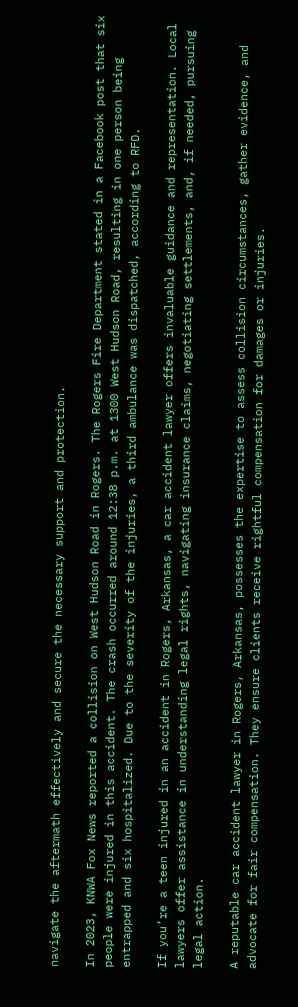navigate the aftermath effectively and secure the necessary support and protection.

In 2023, KNWA Fox News reported a collision on West Hudson Road in Rogers. The Rogers Fire Department stated in a Facebook post that six people were injured in this accident. The crash occurred around 12:38 p.m. at 1300 West Hudson Road, resulting in one person being entrapped and six hospitalized. Due to the severity of the injuries, a third ambulance was dispatched, according to RFD.

If you’re a teen injured in an accident in Rogers, Arkansas, a car accident lawyer offers invaluable guidance and representation. Local lawyers offer assistance in understanding legal rights, navigating insurance claims, negotiating settlements, and, if needed, pursuing legal action.

A reputable car accident lawyer in Rogers, Arkansas, possesses the expertise to assess collision circumstances, gather evidence, and advocate for fair compensation. They ensure clients receive rightful compensation for damages or injuries.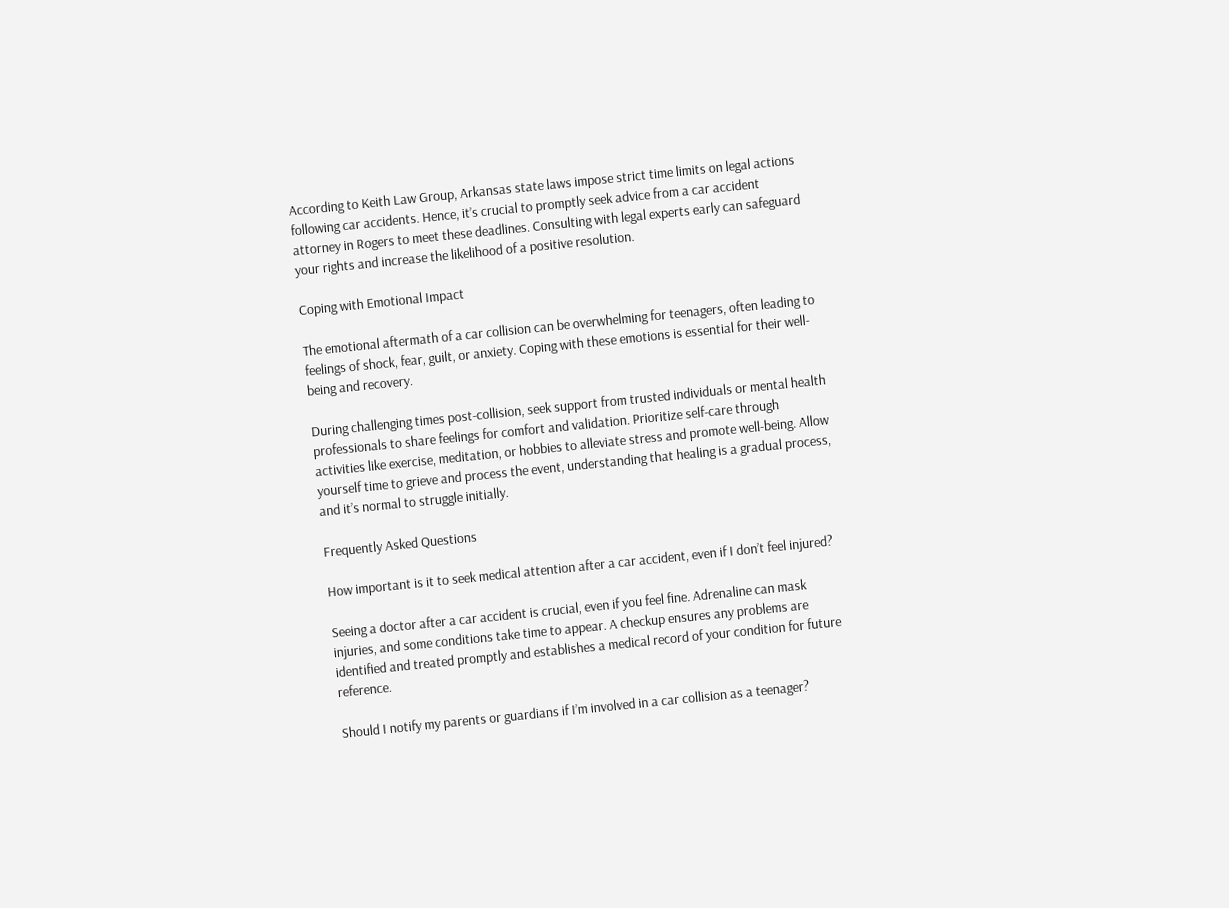According to Keith Law Group, Arkansas state laws impose strict time limits on legal actions following car accidents. Hence, it’s crucial to promptly seek advice from a car accident attorney in Rogers to meet these deadlines. Consulting with legal experts early can safeguard your rights and increase the likelihood of a positive resolution.

Coping with Emotional Impact

The emotional aftermath of a car collision can be overwhelming for teenagers, often leading to feelings of shock, fear, guilt, or anxiety. Coping with these emotions is essential for their well-being and recovery.

During challenging times post-collision, seek support from trusted individuals or mental health professionals to share feelings for comfort and validation. Prioritize self-care through activities like exercise, meditation, or hobbies to alleviate stress and promote well-being. Allow yourself time to grieve and process the event, understanding that healing is a gradual process, and it’s normal to struggle initially.

Frequently Asked Questions

How important is it to seek medical attention after a car accident, even if I don’t feel injured?

Seeing a doctor after a car accident is crucial, even if you feel fine. Adrenaline can mask injuries, and some conditions take time to appear. A checkup ensures any problems are identified and treated promptly and establishes a medical record of your condition for future reference.

Should I notify my parents or guardians if I’m involved in a car collision as a teenager?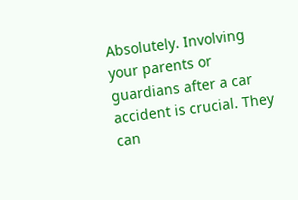Absolutely. Involving your parents or guardians after a car accident is crucial. They can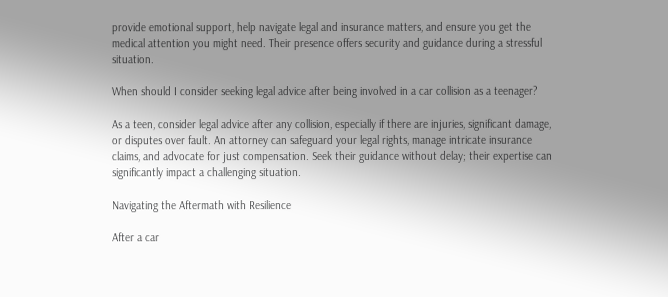provide emotional support, help navigate legal and insurance matters, and ensure you get the medical attention you might need. Their presence offers security and guidance during a stressful situation.

When should I consider seeking legal advice after being involved in a car collision as a teenager?

As a teen, consider legal advice after any collision, especially if there are injuries, significant damage, or disputes over fault. An attorney can safeguard your legal rights, manage intricate insurance claims, and advocate for just compensation. Seek their guidance without delay; their expertise can significantly impact a challenging situation.

Navigating the Aftermath with Resilience

After a car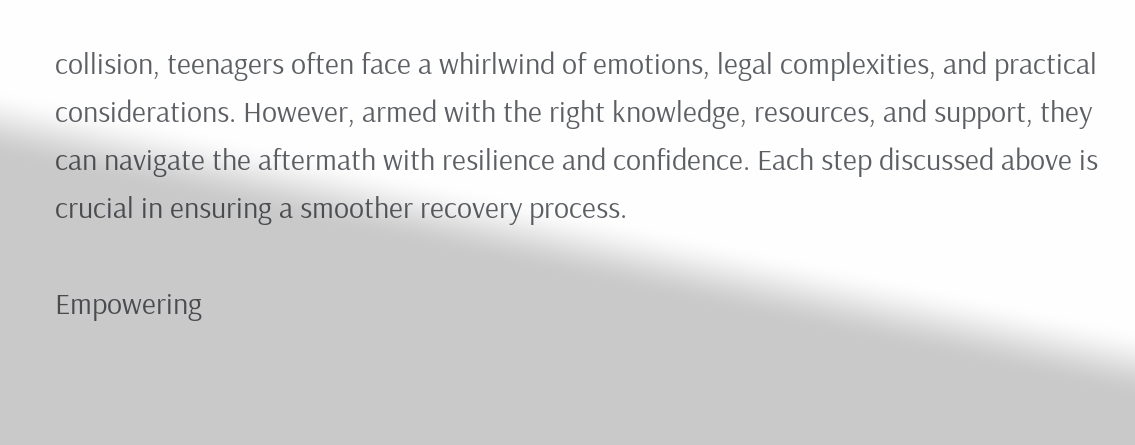collision, teenagers often face a whirlwind of emotions, legal complexities, and practical considerations. However, armed with the right knowledge, resources, and support, they can navigate the aftermath with resilience and confidence. Each step discussed above is crucial in ensuring a smoother recovery process.

Empowering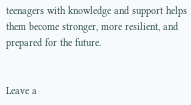teenagers with knowledge and support helps them become stronger, more resilient, and prepared for the future.


Leave a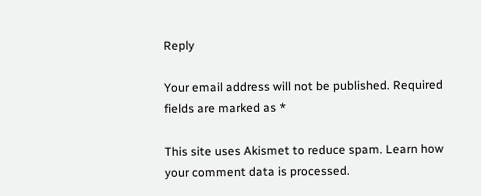Reply

Your email address will not be published. Required fields are marked as *

This site uses Akismet to reduce spam. Learn how your comment data is processed.